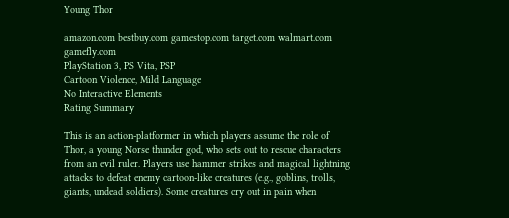Young Thor

amazon.com bestbuy.com gamestop.com target.com walmart.com gamefly.com
PlayStation 3, PS Vita, PSP
Cartoon Violence, Mild Language
No Interactive Elements
Rating Summary

This is an action-platformer in which players assume the role of Thor, a young Norse thunder god, who sets out to rescue characters from an evil ruler. Players use hammer strikes and magical lightning attacks to defeat enemy cartoon-like creatures (e.g., goblins, trolls, giants, undead soldiers). Some creatures cry out in pain when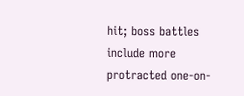hit; boss battles include more protracted one-on-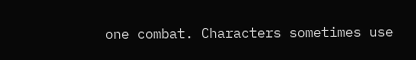one combat. Characters sometimes use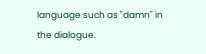language such as "damn" in the dialogue.